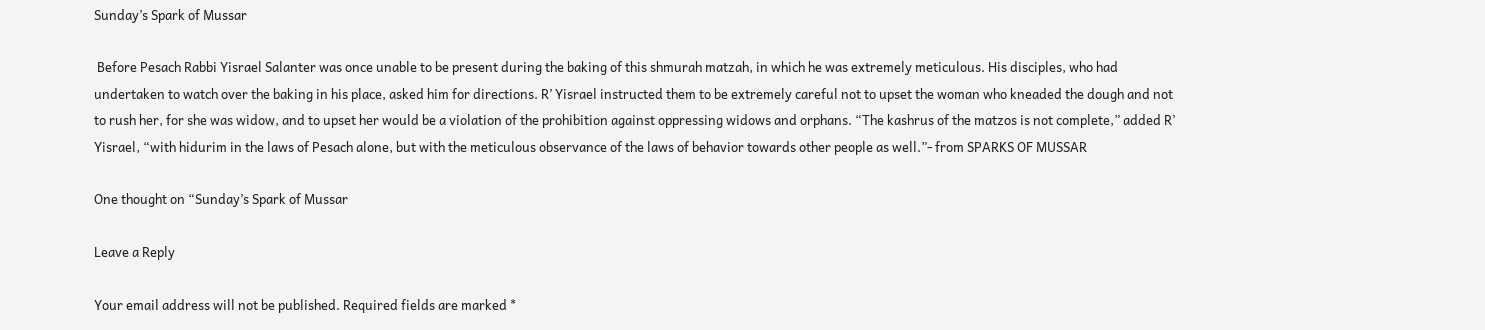Sunday’s Spark of Mussar

 Before Pesach Rabbi Yisrael Salanter was once unable to be present during the baking of this shmurah matzah, in which he was extremely meticulous. His disciples, who had undertaken to watch over the baking in his place, asked him for directions. R’ Yisrael instructed them to be extremely careful not to upset the woman who kneaded the dough and not to rush her, for she was widow, and to upset her would be a violation of the prohibition against oppressing widows and orphans. “The kashrus of the matzos is not complete,” added R’ Yisrael, “with hidurim in the laws of Pesach alone, but with the meticulous observance of the laws of behavior towards other people as well.”- from SPARKS OF MUSSAR

One thought on “Sunday’s Spark of Mussar

Leave a Reply

Your email address will not be published. Required fields are marked *